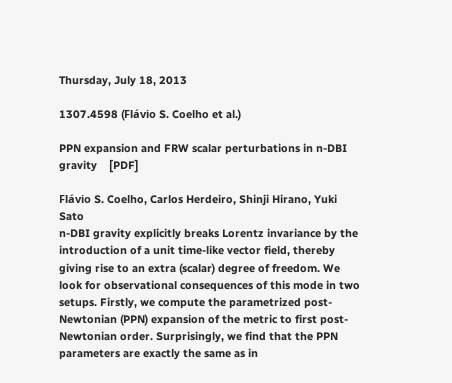Thursday, July 18, 2013

1307.4598 (Flávio S. Coelho et al.)

PPN expansion and FRW scalar perturbations in n-DBI gravity    [PDF]

Flávio S. Coelho, Carlos Herdeiro, Shinji Hirano, Yuki Sato
n-DBI gravity explicitly breaks Lorentz invariance by the introduction of a unit time-like vector field, thereby giving rise to an extra (scalar) degree of freedom. We look for observational consequences of this mode in two setups. Firstly, we compute the parametrized post-Newtonian (PPN) expansion of the metric to first post-Newtonian order. Surprisingly, we find that the PPN parameters are exactly the same as in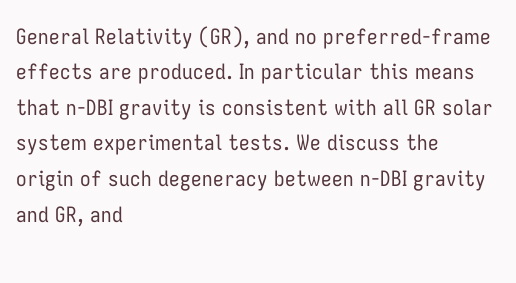General Relativity (GR), and no preferred-frame effects are produced. In particular this means that n-DBI gravity is consistent with all GR solar system experimental tests. We discuss the origin of such degeneracy between n-DBI gravity and GR, and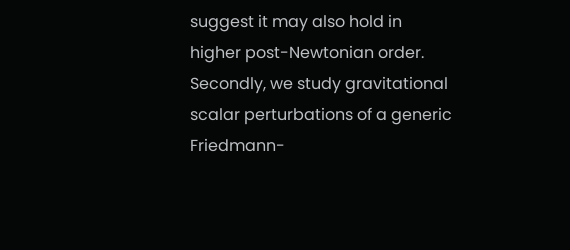suggest it may also hold in higher post-Newtonian order. Secondly, we study gravitational scalar perturbations of a generic Friedmann-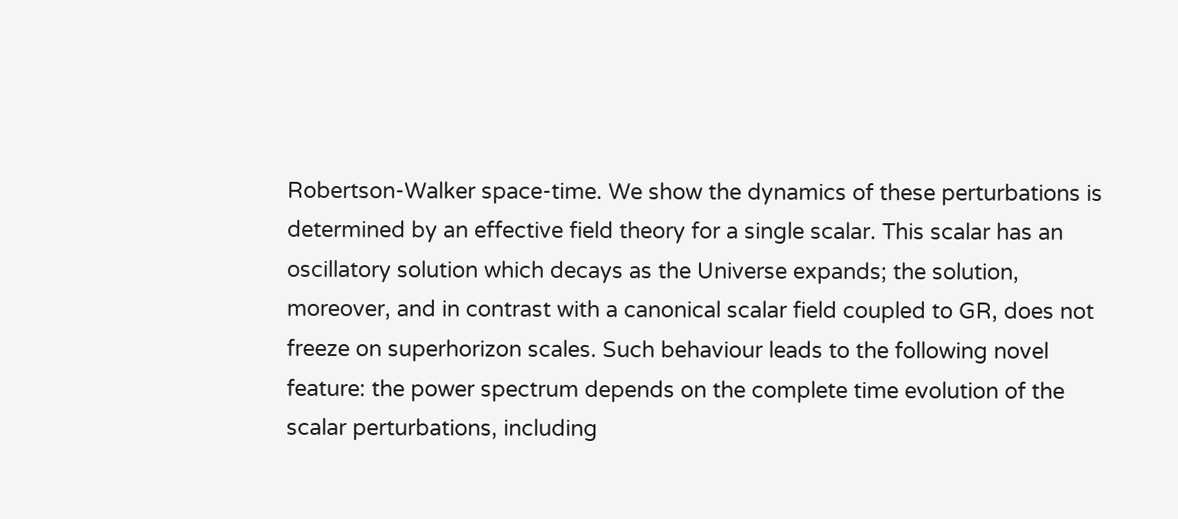Robertson-Walker space-time. We show the dynamics of these perturbations is determined by an effective field theory for a single scalar. This scalar has an oscillatory solution which decays as the Universe expands; the solution, moreover, and in contrast with a canonical scalar field coupled to GR, does not freeze on superhorizon scales. Such behaviour leads to the following novel feature: the power spectrum depends on the complete time evolution of the scalar perturbations, including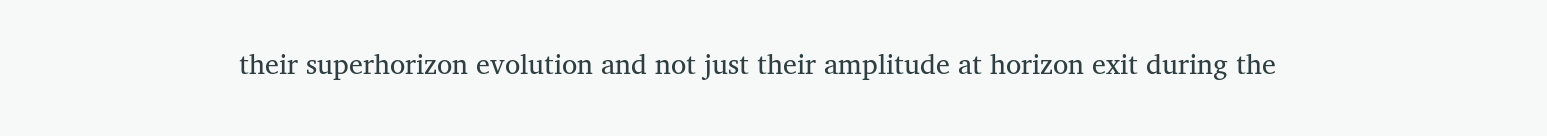their superhorizon evolution and not just their amplitude at horizon exit during the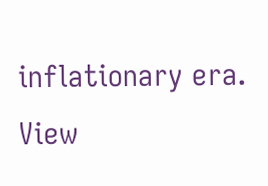inflationary era.
View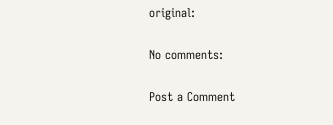original:

No comments:

Post a Comment